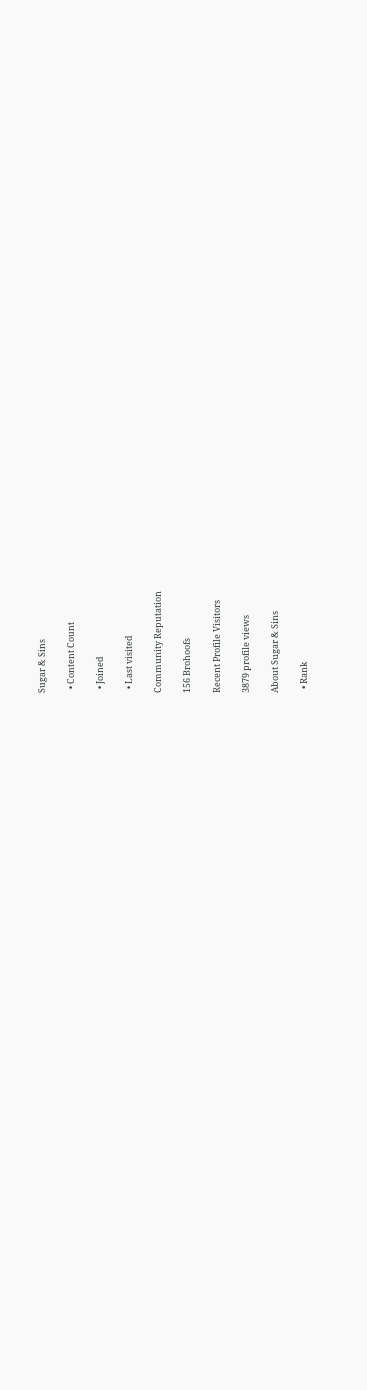Sugar & Sins

  • Content Count

  • Joined

  • Last visited

Community Reputation

156 Brohoofs

Recent Profile Visitors

3879 profile views

About Sugar & Sins

  • Rank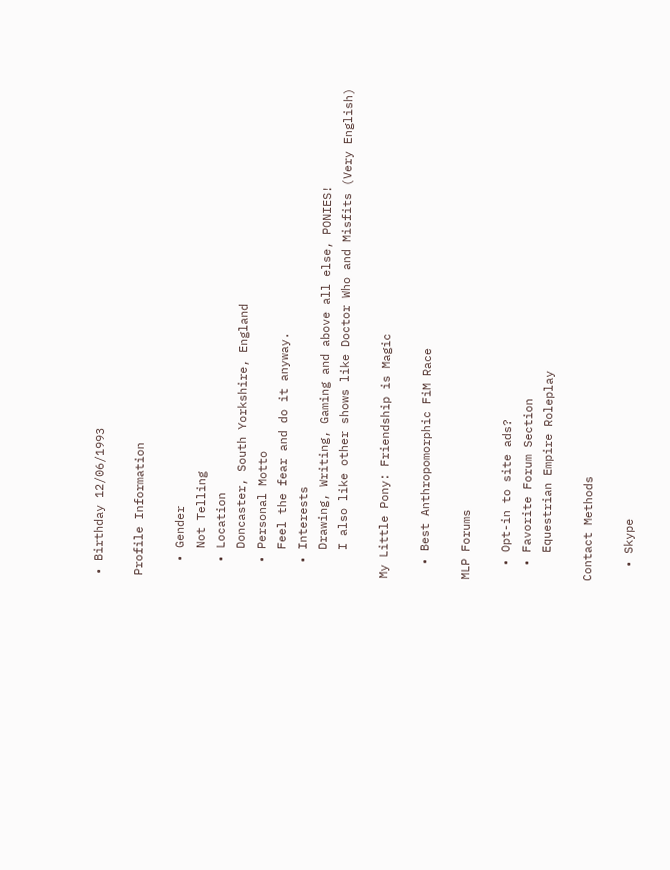• Birthday 12/06/1993

Profile Information

  • Gender
    Not Telling
  • Location
    Doncaster, South Yorkshire, England
  • Personal Motto
    Feel the fear and do it anyway.
  • Interests
    Drawing, Writing, Gaming and above all else, PONIES!
    I also like other shows like Doctor Who and Misfits (Very English)

My Little Pony: Friendship is Magic

  • Best Anthropomorphic FiM Race

MLP Forums

  • Opt-in to site ads?
  • Favorite Forum Section
    Equestrian Empire Roleplay

Contact Methods

  • Skype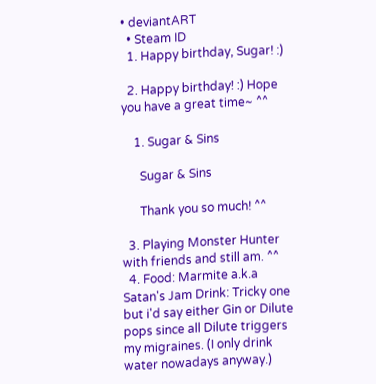• deviantART
  • Steam ID
  1. Happy birthday, Sugar! :)

  2. Happy birthday! :) Hope you have a great time~ ^^

    1. Sugar & Sins

      Sugar & Sins

      Thank you so much! ^^

  3. Playing Monster Hunter with friends and still am. ^^
  4. Food: Marmite a.k.a Satan's Jam Drink: Tricky one but i'd say either Gin or Dilute pops since all Dilute triggers my migraines. (I only drink water nowadays anyway.)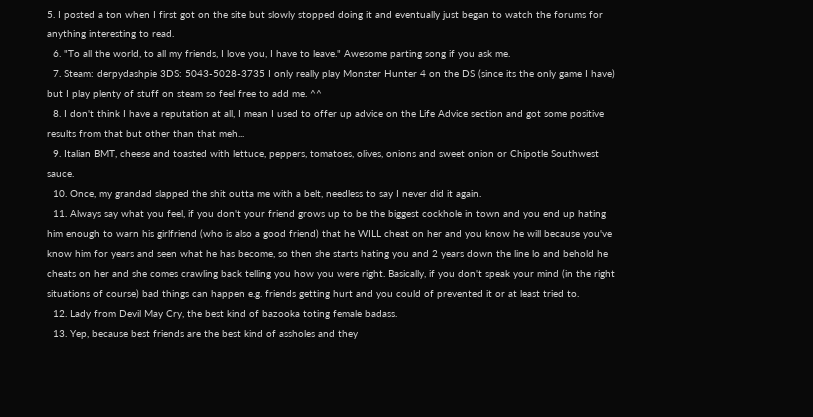5. I posted a ton when I first got on the site but slowly stopped doing it and eventually just began to watch the forums for anything interesting to read.
  6. "To all the world, to all my friends, I love you, I have to leave." Awesome parting song if you ask me.
  7. Steam: derpydashpie 3DS: 5043-5028-3735 I only really play Monster Hunter 4 on the DS (since its the only game I have) but I play plenty of stuff on steam so feel free to add me. ^^
  8. I don't think I have a reputation at all, I mean I used to offer up advice on the Life Advice section and got some positive results from that but other than that meh...
  9. Italian BMT, cheese and toasted with lettuce, peppers, tomatoes, olives, onions and sweet onion or Chipotle Southwest sauce.
  10. Once, my grandad slapped the shit outta me with a belt, needless to say I never did it again.
  11. Always say what you feel, if you don't your friend grows up to be the biggest cockhole in town and you end up hating him enough to warn his girlfriend (who is also a good friend) that he WILL cheat on her and you know he will because you've know him for years and seen what he has become, so then she starts hating you and 2 years down the line lo and behold he cheats on her and she comes crawling back telling you how you were right. Basically, if you don't speak your mind (in the right situations of course) bad things can happen e.g. friends getting hurt and you could of prevented it or at least tried to.
  12. Lady from Devil May Cry, the best kind of bazooka toting female badass.
  13. Yep, because best friends are the best kind of assholes and they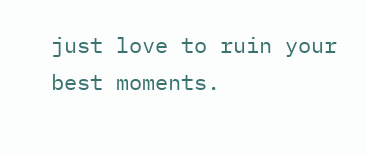just love to ruin your best moments.